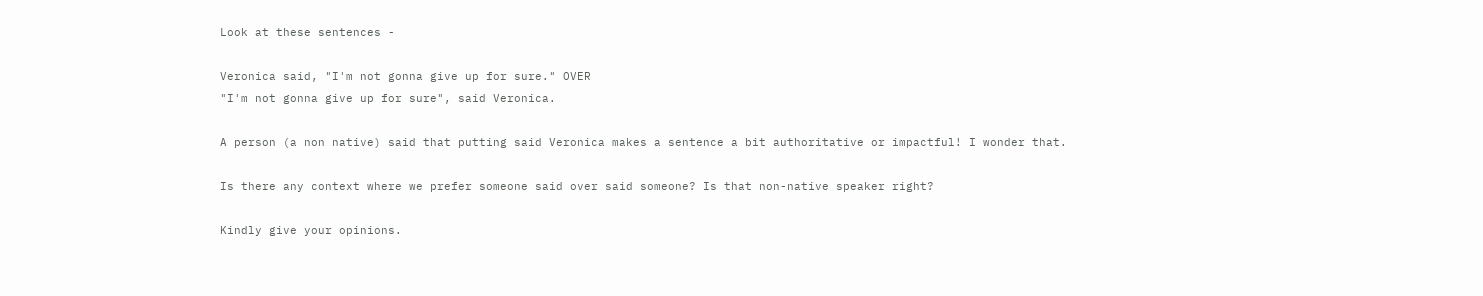Look at these sentences -

Veronica said, "I'm not gonna give up for sure." OVER
"I'm not gonna give up for sure", said Veronica.

A person (a non native) said that putting said Veronica makes a sentence a bit authoritative or impactful! I wonder that.

Is there any context where we prefer someone said over said someone? Is that non-native speaker right?

Kindly give your opinions.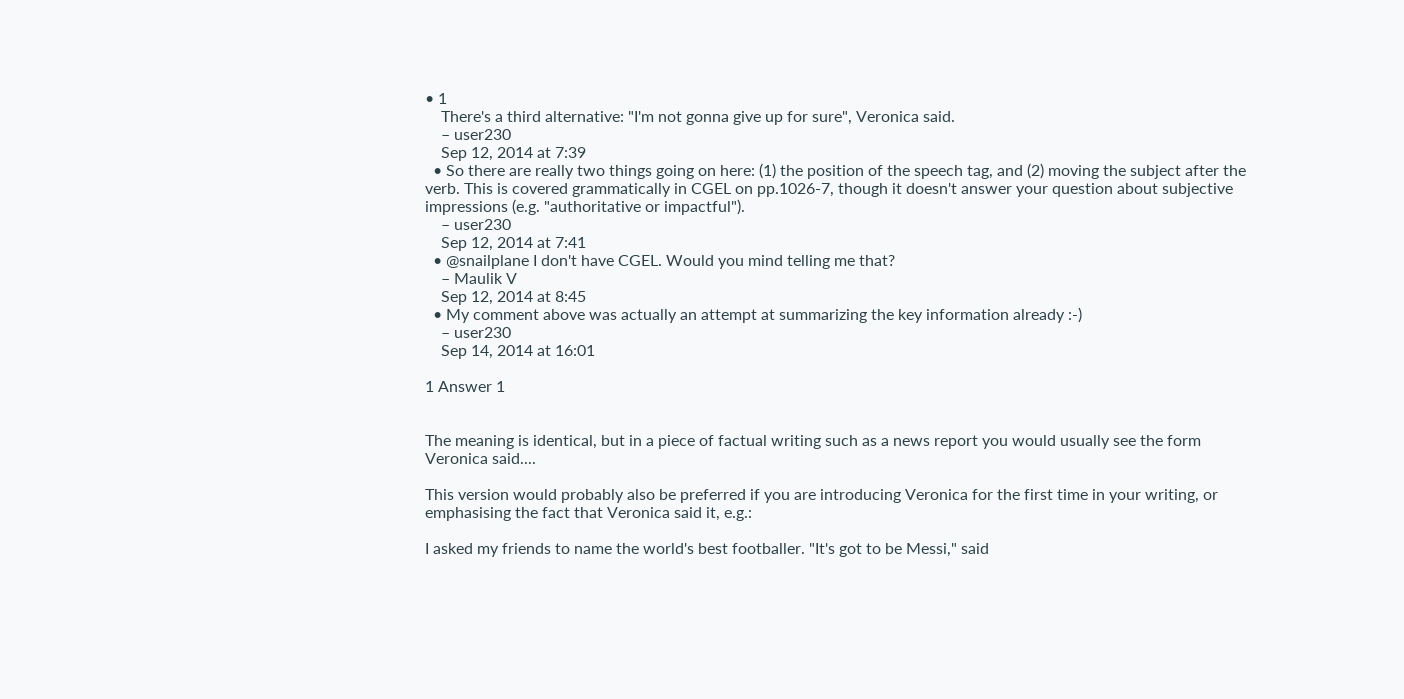• 1
    There's a third alternative: "I'm not gonna give up for sure", Veronica said.
    – user230
    Sep 12, 2014 at 7:39
  • So there are really two things going on here: (1) the position of the speech tag, and (2) moving the subject after the verb. This is covered grammatically in CGEL on pp.1026-7, though it doesn't answer your question about subjective impressions (e.g. "authoritative or impactful").
    – user230
    Sep 12, 2014 at 7:41
  • @snailplane I don't have CGEL. Would you mind telling me that?
    – Maulik V
    Sep 12, 2014 at 8:45
  • My comment above was actually an attempt at summarizing the key information already :-)
    – user230
    Sep 14, 2014 at 16:01

1 Answer 1


The meaning is identical, but in a piece of factual writing such as a news report you would usually see the form Veronica said....

This version would probably also be preferred if you are introducing Veronica for the first time in your writing, or emphasising the fact that Veronica said it, e.g.:

I asked my friends to name the world's best footballer. "It's got to be Messi," said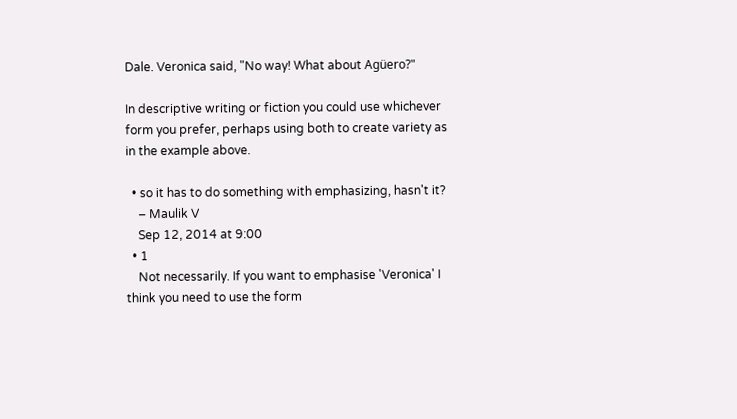Dale. Veronica said, "No way! What about Agüero?"

In descriptive writing or fiction you could use whichever form you prefer, perhaps using both to create variety as in the example above.

  • so it has to do something with emphasizing, hasn't it?
    – Maulik V
    Sep 12, 2014 at 9:00
  • 1
    Not necessarily. If you want to emphasise 'Veronica' I think you need to use the form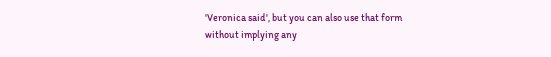'Veronica said', but you can also use that form without implying any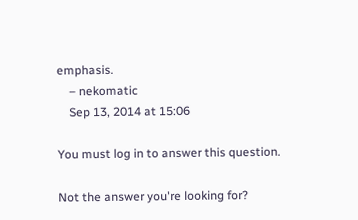emphasis.
    – nekomatic
    Sep 13, 2014 at 15:06

You must log in to answer this question.

Not the answer you're looking for?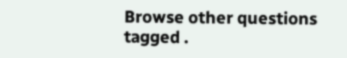Browse other questions tagged .